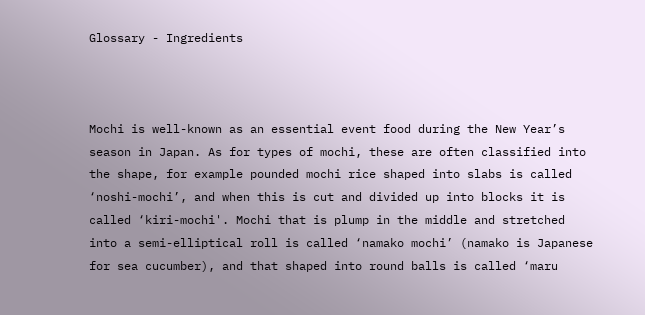Glossary - Ingredients



Mochi is well-known as an essential event food during the New Year’s season in Japan. As for types of mochi, these are often classified into the shape, for example pounded mochi rice shaped into slabs is called ‘noshi-mochi’, and when this is cut and divided up into blocks it is called ‘kiri-mochi'. Mochi that is plump in the middle and stretched into a semi-elliptical roll is called ‘namako mochi’ (namako is Japanese for sea cucumber), and that shaped into round balls is called ‘maru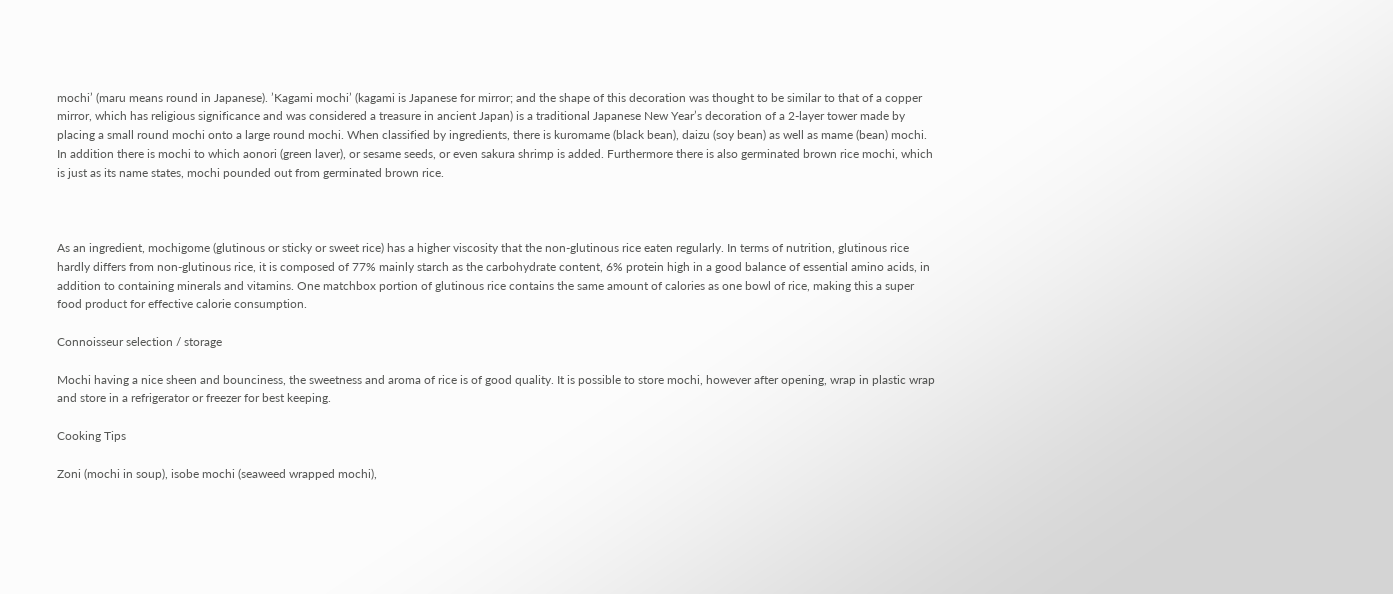mochi’ (maru means round in Japanese). ’Kagami mochi’ (kagami is Japanese for mirror; and the shape of this decoration was thought to be similar to that of a copper mirror, which has religious significance and was considered a treasure in ancient Japan) is a traditional Japanese New Year’s decoration of a 2-layer tower made by placing a small round mochi onto a large round mochi. When classified by ingredients, there is kuromame (black bean), daizu (soy bean) as well as mame (bean) mochi. In addition there is mochi to which aonori (green laver), or sesame seeds, or even sakura shrimp is added. Furthermore there is also germinated brown rice mochi, which is just as its name states, mochi pounded out from germinated brown rice.



As an ingredient, mochigome (glutinous or sticky or sweet rice) has a higher viscosity that the non-glutinous rice eaten regularly. In terms of nutrition, glutinous rice hardly differs from non-glutinous rice, it is composed of 77% mainly starch as the carbohydrate content, 6% protein high in a good balance of essential amino acids, in addition to containing minerals and vitamins. One matchbox portion of glutinous rice contains the same amount of calories as one bowl of rice, making this a super food product for effective calorie consumption.

Connoisseur selection / storage

Mochi having a nice sheen and bounciness, the sweetness and aroma of rice is of good quality. It is possible to store mochi, however after opening, wrap in plastic wrap and store in a refrigerator or freezer for best keeping.

Cooking Tips

Zoni (mochi in soup), isobe mochi (seaweed wrapped mochi),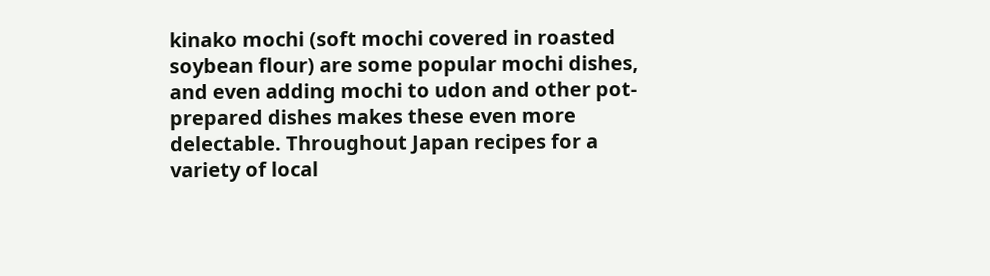kinako mochi (soft mochi covered in roasted soybean flour) are some popular mochi dishes, and even adding mochi to udon and other pot-prepared dishes makes these even more delectable. Throughout Japan recipes for a variety of local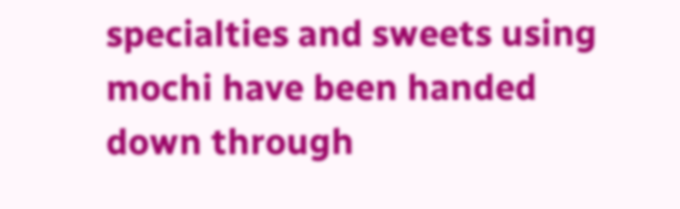specialties and sweets using mochi have been handed down through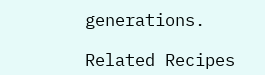generations.

Related Recipes